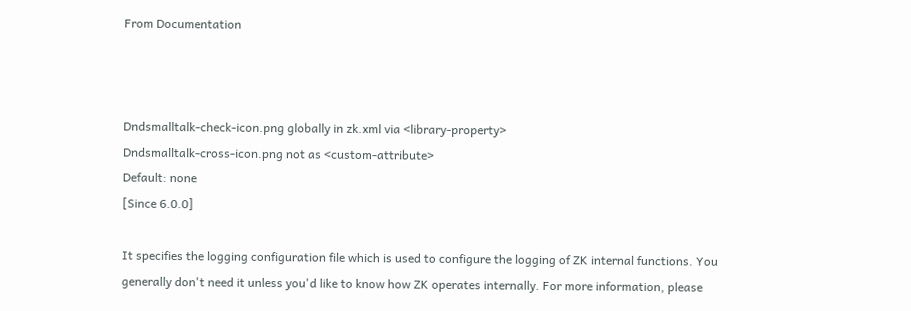From Documentation



Dndsmalltalk-check-icon.png globally in zk.xml via <library-property>
Dndsmalltalk-cross-icon.png not as <custom-attribute>
Default: none
[Since 6.0.0]

It specifies the logging configuration file which is used to configure the logging of ZK internal functions. You generally don't need it unless you'd like to know how ZK operates internally. For more information, please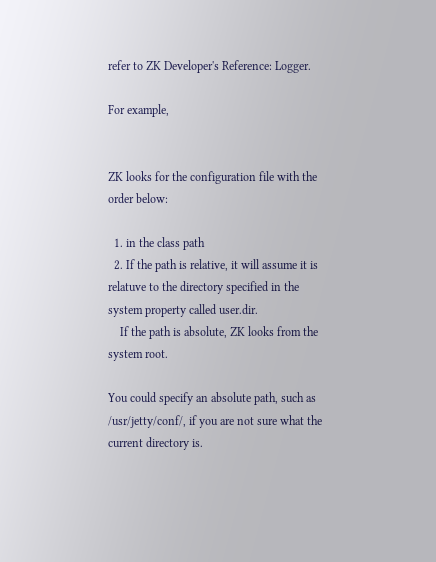refer to ZK Developer's Reference: Logger.

For example,


ZK looks for the configuration file with the order below:

  1. in the class path
  2. If the path is relative, it will assume it is relatuve to the directory specified in the system property called user.dir.
    If the path is absolute, ZK looks from the system root.

You could specify an absolute path, such as /usr/jetty/conf/, if you are not sure what the current directory is.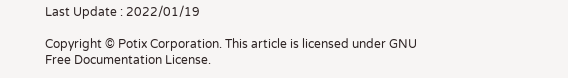Last Update : 2022/01/19

Copyright © Potix Corporation. This article is licensed under GNU Free Documentation License.